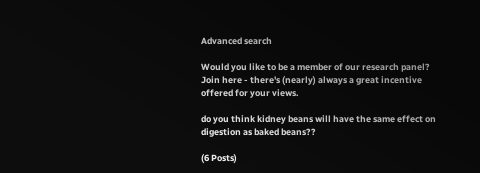Advanced search

Would you like to be a member of our research panel? Join here - there's (nearly) always a great incentive offered for your views.

do you think kidney beans will have the same effect on digestion as baked beans??

(6 Posts)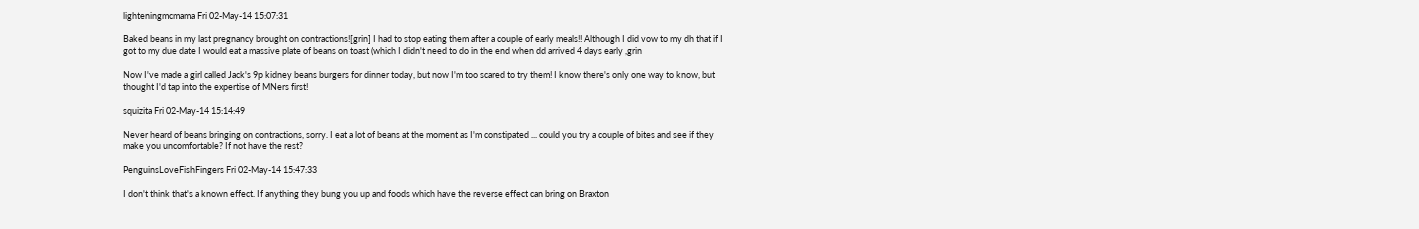lighteningmcmama Fri 02-May-14 15:07:31

Baked beans in my last pregnancy brought on contractions![grin] I had to stop eating them after a couple of early meals!! Although I did vow to my dh that if I got to my due date I would eat a massive plate of beans on toast (which I didn't need to do in the end when dd arrived 4 days early ,grin

Now I've made a girl called Jack's 9p kidney beans burgers for dinner today, but now I'm too scared to try them! I know there's only one way to know, but thought I'd tap into the expertise of MNers first!

squizita Fri 02-May-14 15:14:49

Never heard of beans bringing on contractions, sorry. I eat a lot of beans at the moment as I'm constipated ... could you try a couple of bites and see if they make you uncomfortable? If not have the rest?

PenguinsLoveFishFingers Fri 02-May-14 15:47:33

I don't think that's a known effect. If anything they bung you up and foods which have the reverse effect can bring on Braxton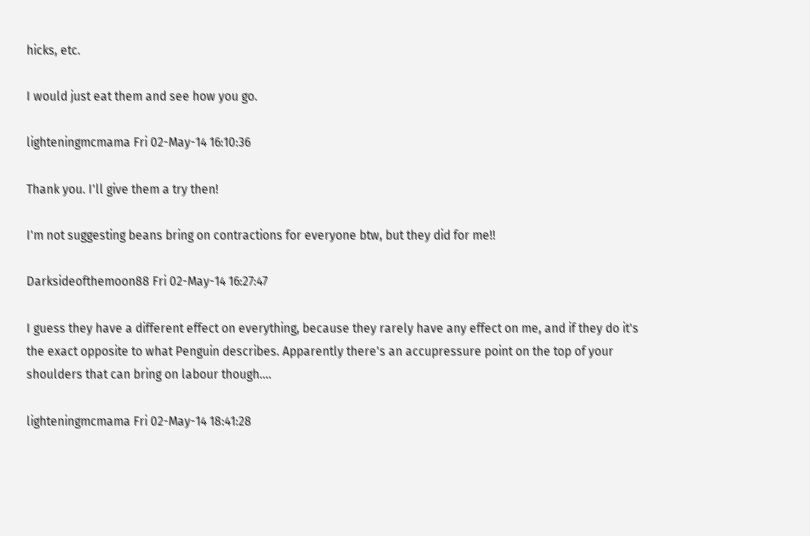hicks, etc.

I would just eat them and see how you go.

lighteningmcmama Fri 02-May-14 16:10:36

Thank you. I'll give them a try then!

I'm not suggesting beans bring on contractions for everyone btw, but they did for me!!

Darksideofthemoon88 Fri 02-May-14 16:27:47

I guess they have a different effect on everything, because they rarely have any effect on me, and if they do it's the exact opposite to what Penguin describes. Apparently there's an accupressure point on the top of your shoulders that can bring on labour though....

lighteningmcmama Fri 02-May-14 18:41:28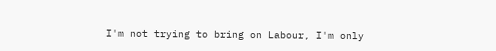I'm not trying to bring on Labour, I'm only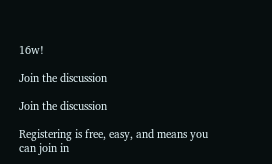16w!

Join the discussion

Join the discussion

Registering is free, easy, and means you can join in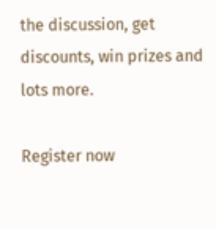the discussion, get discounts, win prizes and lots more.

Register now